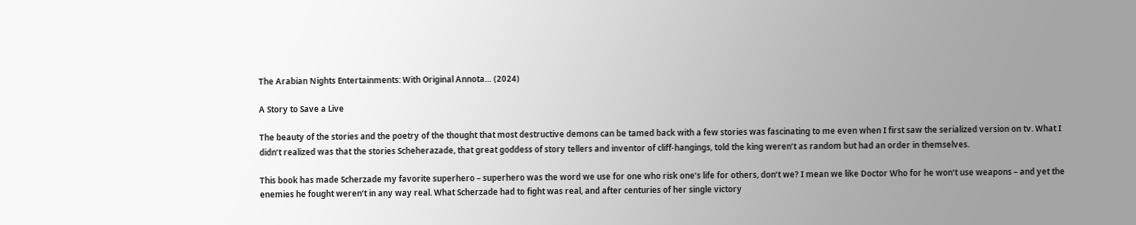The Arabian Nights Entertainments: With Original Annota… (2024)

A Story to Save a Live

The beauty of the stories and the poetry of the thought that most destructive demons can be tamed back with a few stories was fascinating to me even when I first saw the serialized version on tv. What I didn’t realized was that the stories Scheherazade, that great goddess of story tellers and inventor of cliff-hangings, told the king weren’t as random but had an order in themselves.

This book has made Scherzade my favorite superhero – superhero was the word we use for one who risk one’s life for others, don’t we? I mean we like Doctor Who for he won’t use weapons – and yet the enemies he fought weren’t in any way real. What Scherzade had to fight was real, and after centuries of her single victory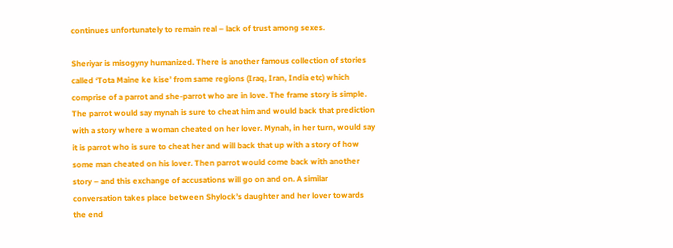continues unfortunately to remain real – lack of trust among sexes.

Sheriyar is misogyny humanized. There is another famous collection of stories called ‘Tota Maine ke kise’ from same regions (Iraq, Iran, India etc) which comprise of a parrot and she-parrot who are in love. The frame story is simple. The parrot would say mynah is sure to cheat him and would back that prediction with a story where a woman cheated on her lover. Mynah, in her turn, would say it is parrot who is sure to cheat her and will back that up with a story of how some man cheated on his lover. Then parrot would come back with another story – and this exchange of accusations will go on and on. A similar conversation takes place between Shylock’s daughter and her lover towards the end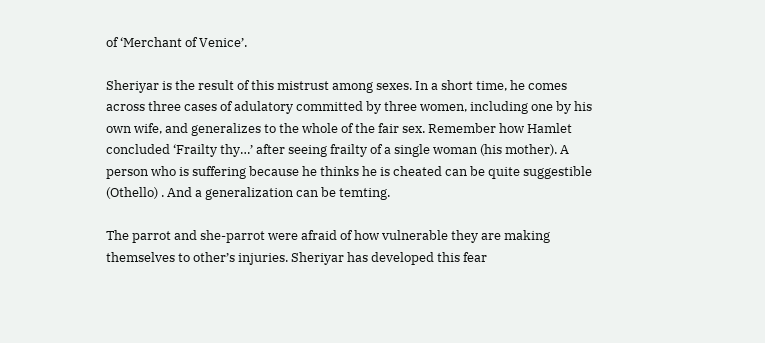of ‘Merchant of Venice’.

Sheriyar is the result of this mistrust among sexes. In a short time, he comes across three cases of adulatory committed by three women, including one by his own wife, and generalizes to the whole of the fair sex. Remember how Hamlet concluded ‘Frailty thy…’ after seeing frailty of a single woman (his mother). A person who is suffering because he thinks he is cheated can be quite suggestible (Othello) . And a generalization can be temting.

The parrot and she-parrot were afraid of how vulnerable they are making themselves to other’s injuries. Sheriyar has developed this fear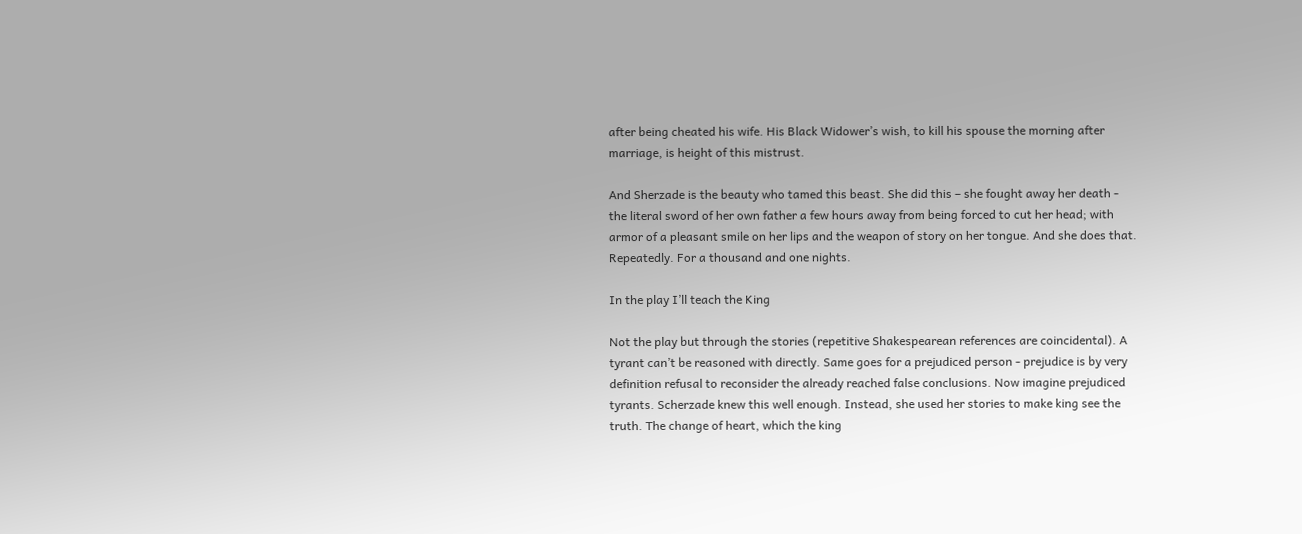after being cheated his wife. His Black Widower’s wish, to kill his spouse the morning after marriage, is height of this mistrust.

And Sherzade is the beauty who tamed this beast. She did this – she fought away her death - the literal sword of her own father a few hours away from being forced to cut her head; with armor of a pleasant smile on her lips and the weapon of story on her tongue. And she does that. Repeatedly. For a thousand and one nights.

In the play I’ll teach the King

Not the play but through the stories (repetitive Shakespearean references are coincidental). A tyrant can’t be reasoned with directly. Same goes for a prejudiced person - prejudice is by very definition refusal to reconsider the already reached false conclusions. Now imagine prejudiced tyrants. Scherzade knew this well enough. Instead, she used her stories to make king see the truth. The change of heart, which the king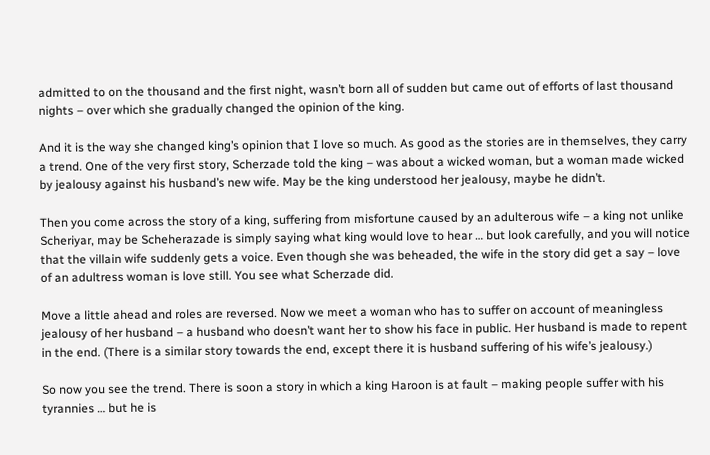admitted to on the thousand and the first night, wasn’t born all of sudden but came out of efforts of last thousand nights – over which she gradually changed the opinion of the king.

And it is the way she changed king’s opinion that I love so much. As good as the stories are in themselves, they carry a trend. One of the very first story, Scherzade told the king – was about a wicked woman, but a woman made wicked by jealousy against his husband’s new wife. May be the king understood her jealousy, maybe he didn’t.

Then you come across the story of a king, suffering from misfortune caused by an adulterous wife – a king not unlike Scheriyar, may be Scheherazade is simply saying what king would love to hear … but look carefully, and you will notice that the villain wife suddenly gets a voice. Even though she was beheaded, the wife in the story did get a say – love of an adultress woman is love still. You see what Scherzade did.

Move a little ahead and roles are reversed. Now we meet a woman who has to suffer on account of meaningless jealousy of her husband – a husband who doesn’t want her to show his face in public. Her husband is made to repent in the end. (There is a similar story towards the end, except there it is husband suffering of his wife’s jealousy.)

So now you see the trend. There is soon a story in which a king Haroon is at fault – making people suffer with his tyrannies … but he is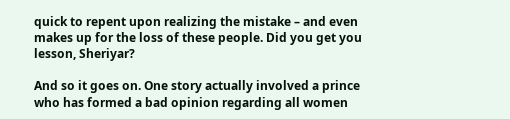quick to repent upon realizing the mistake – and even makes up for the loss of these people. Did you get you lesson, Sheriyar?

And so it goes on. One story actually involved a prince who has formed a bad opinion regarding all women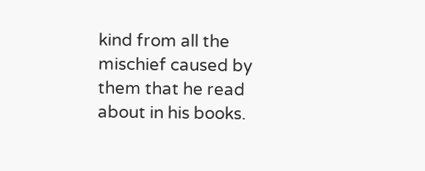kind from all the mischief caused by them that he read about in his books.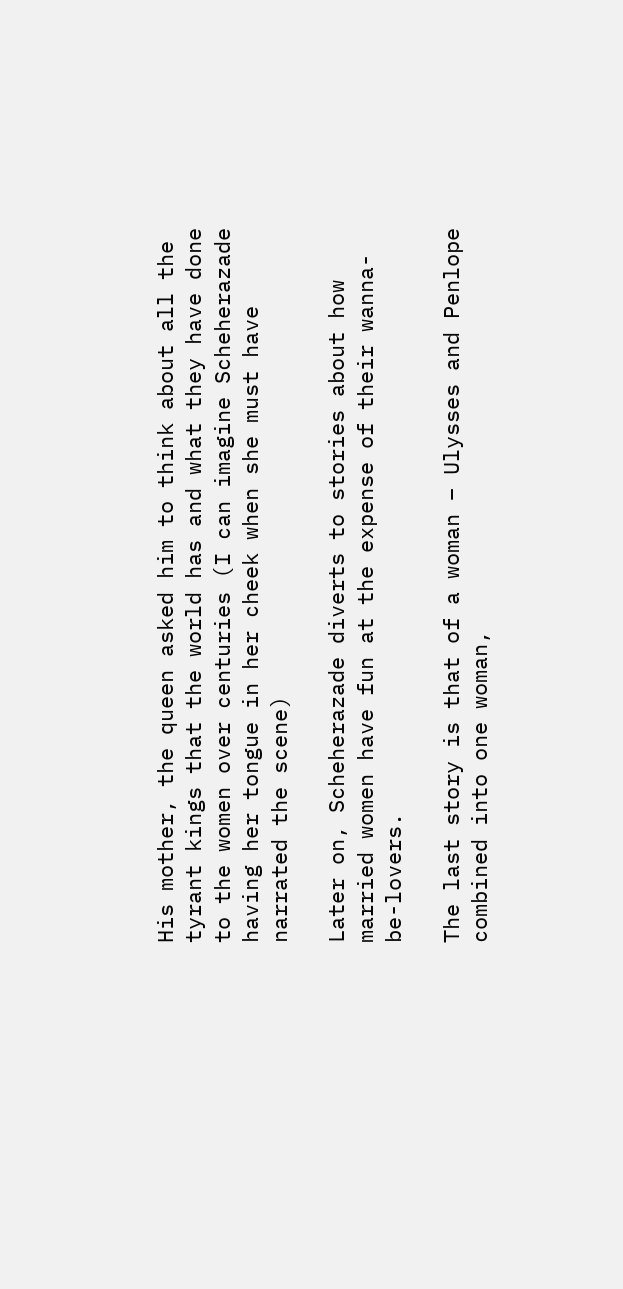His mother, the queen asked him to think about all the tyrant kings that the world has and what they have done to the women over centuries (I can imagine Scheherazade having her tongue in her cheek when she must have narrated the scene)

Later on, Scheherazade diverts to stories about how married women have fun at the expense of their wanna-be-lovers.

The last story is that of a woman – Ulysses and Penlope combined into one woman,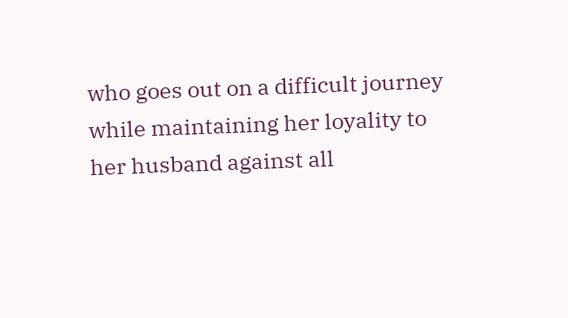who goes out on a difficult journey while maintaining her loyality to her husband against all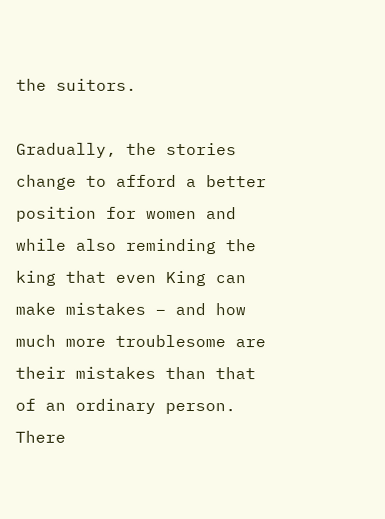the suitors.

Gradually, the stories change to afford a better position for women and while also reminding the king that even King can make mistakes – and how much more troublesome are their mistakes than that of an ordinary person. There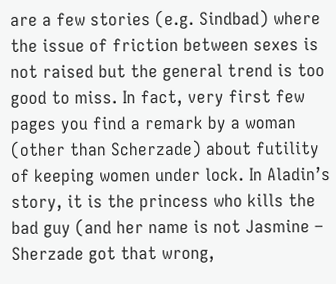are a few stories (e.g. Sindbad) where the issue of friction between sexes is not raised but the general trend is too good to miss. In fact, very first few pages you find a remark by a woman (other than Scherzade) about futility of keeping women under lock. In Aladin’s story, it is the princess who kills the bad guy (and her name is not Jasmine – Sherzade got that wrong,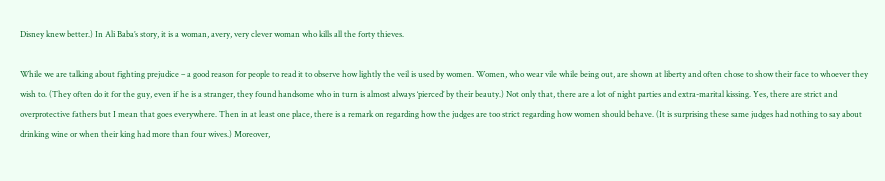Disney knew better.) In Ali Baba’s story, it is a woman, avery, very clever woman who kills all the forty thieves.

While we are talking about fighting prejudice – a good reason for people to read it to observe how lightly the veil is used by women. Women, who wear vile while being out, are shown at liberty and often chose to show their face to whoever they wish to. (They often do it for the guy, even if he is a stranger, they found handsome who in turn is almost always ‘pierced’ by their beauty.) Not only that, there are a lot of night parties and extra-marital kissing. Yes, there are strict and overprotective fathers but I mean that goes everywhere. Then in at least one place, there is a remark on regarding how the judges are too strict regarding how women should behave. (It is surprising these same judges had nothing to say about drinking wine or when their king had more than four wives.) Moreover,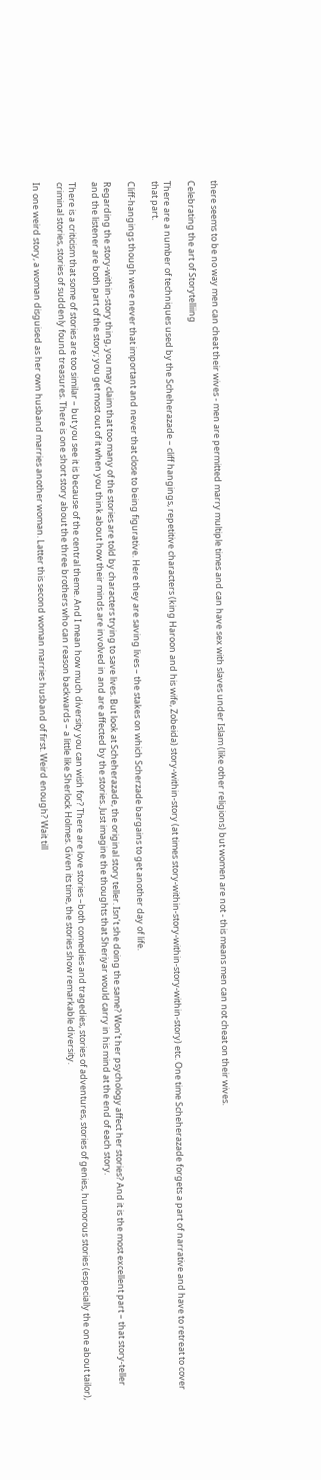there seems to be no way men can cheat their wives - men are permitted marry multiple times and can have sex with slaves under Islam (like other religions) but women are not - this means men can not cheat on their wives.

Celebrating the art of Storytelliing

There are a number of techniques used by the Scheherazade – cliff hangings, repetitive characters (king Haroon and his wife, Zobeida) story-within-story (at times story-within-story-within-story-within-story) etc. One time Scheherazade forgets a part of narrative and have to retreat to cover that part.

Cliff-hangings though were never that important and never that close to being figurative. Here they are saving lives – the stakes on which Scherzade bargains to get another day of life.

Regarding the story-within-story thing, you may claim that too many of the stories are told by characters trying to save lives. But look at Scheherazade, the original story teller. Isn’t she doing the same? Won’t her psychology affect her stories? And it is the most excellent part – that story-teller and the listener are both part of the story; you get most out of it when you think about how their minds are involved in and are affected by the stories. Just imagine the thoughts that Sheriyar would carry in his mind at the end of each story.

There is a criticism that some of stories are too similar – but you see it is because of the central theme. And I mean how much diversity you can wish for? There are love stories –both comedies and tragedies, stories of adventures, stories of genies, humorous stories (especially the one about tailor), criminal stories, stories of suddenly found treasures. There is one short story about the three brothers who can reason backwards – a little like Sherlock Holmes. Given its time, the stories show remarkable diversity.

In one weird story, a woman disguised as her own husband marries another woman. Latter this second woman marries husband of first. Weird enough? Wait till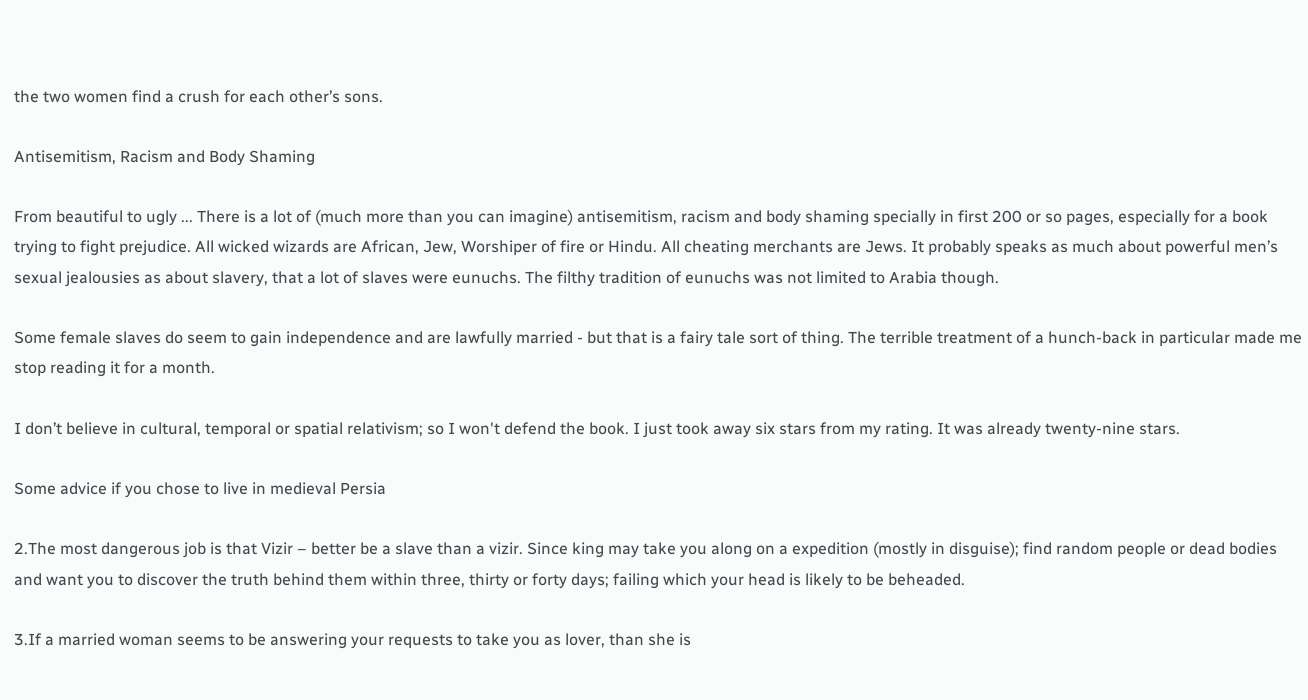the two women find a crush for each other’s sons.

Antisemitism, Racism and Body Shaming

From beautiful to ugly ... There is a lot of (much more than you can imagine) antisemitism, racism and body shaming specially in first 200 or so pages, especially for a book trying to fight prejudice. All wicked wizards are African, Jew, Worshiper of fire or Hindu. All cheating merchants are Jews. It probably speaks as much about powerful men’s sexual jealousies as about slavery, that a lot of slaves were eunuchs. The filthy tradition of eunuchs was not limited to Arabia though.

Some female slaves do seem to gain independence and are lawfully married - but that is a fairy tale sort of thing. The terrible treatment of a hunch-back in particular made me stop reading it for a month.

I don’t believe in cultural, temporal or spatial relativism; so I won't defend the book. I just took away six stars from my rating. It was already twenty-nine stars.

Some advice if you chose to live in medieval Persia

2.The most dangerous job is that Vizir – better be a slave than a vizir. Since king may take you along on a expedition (mostly in disguise); find random people or dead bodies and want you to discover the truth behind them within three, thirty or forty days; failing which your head is likely to be beheaded.

3.If a married woman seems to be answering your requests to take you as lover, than she is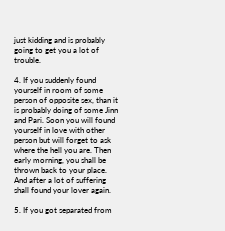just kidding and is probably going to get you a lot of trouble.

4. If you suddenly found yourself in room of some person of opposite sex, than it is probably doing of some Jinn and Pari. Soon you will found yourself in love with other person but will forget to ask where the hell you are. Then early morning, you shall be thrown back to your place. And after a lot of suffering shall found your lover again.

5. If you got separated from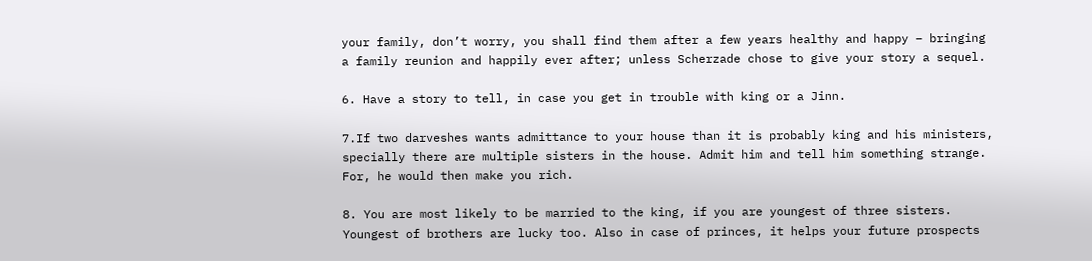your family, don’t worry, you shall find them after a few years healthy and happy – bringing a family reunion and happily ever after; unless Scherzade chose to give your story a sequel.

6. Have a story to tell, in case you get in trouble with king or a Jinn.

7.If two darveshes wants admittance to your house than it is probably king and his ministers, specially there are multiple sisters in the house. Admit him and tell him something strange. For, he would then make you rich.

8. You are most likely to be married to the king, if you are youngest of three sisters. Youngest of brothers are lucky too. Also in case of princes, it helps your future prospects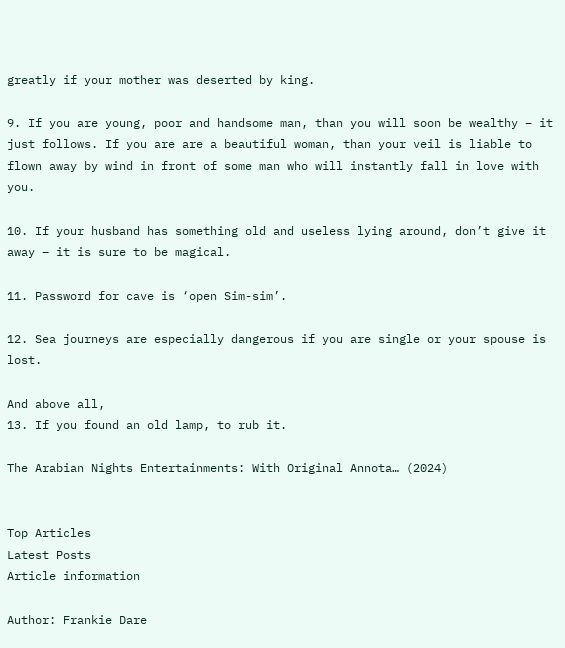greatly if your mother was deserted by king.

9. If you are young, poor and handsome man, than you will soon be wealthy – it just follows. If you are are a beautiful woman, than your veil is liable to flown away by wind in front of some man who will instantly fall in love with you.

10. If your husband has something old and useless lying around, don’t give it away – it is sure to be magical.

11. Password for cave is ‘open Sim-sim’.

12. Sea journeys are especially dangerous if you are single or your spouse is lost.

And above all,
13. If you found an old lamp, to rub it.

The Arabian Nights Entertainments: With Original Annota… (2024)


Top Articles
Latest Posts
Article information

Author: Frankie Dare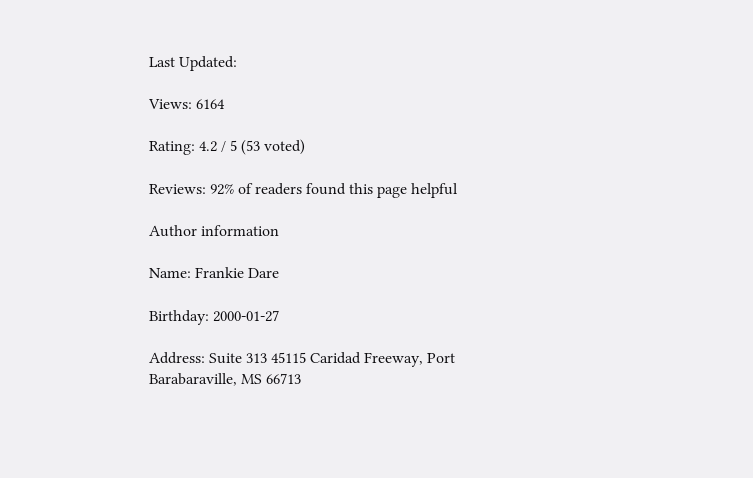Last Updated:

Views: 6164

Rating: 4.2 / 5 (53 voted)

Reviews: 92% of readers found this page helpful

Author information

Name: Frankie Dare

Birthday: 2000-01-27

Address: Suite 313 45115 Caridad Freeway, Port Barabaraville, MS 66713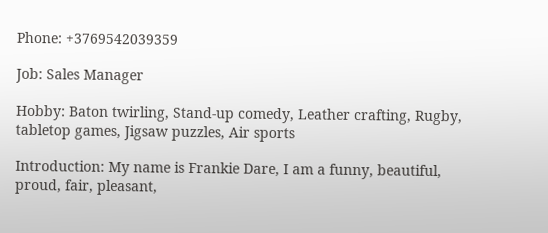Phone: +3769542039359

Job: Sales Manager

Hobby: Baton twirling, Stand-up comedy, Leather crafting, Rugby, tabletop games, Jigsaw puzzles, Air sports

Introduction: My name is Frankie Dare, I am a funny, beautiful, proud, fair, pleasant,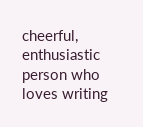cheerful, enthusiastic person who loves writing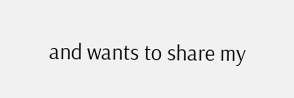and wants to share my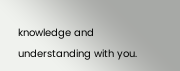knowledge and understanding with you.